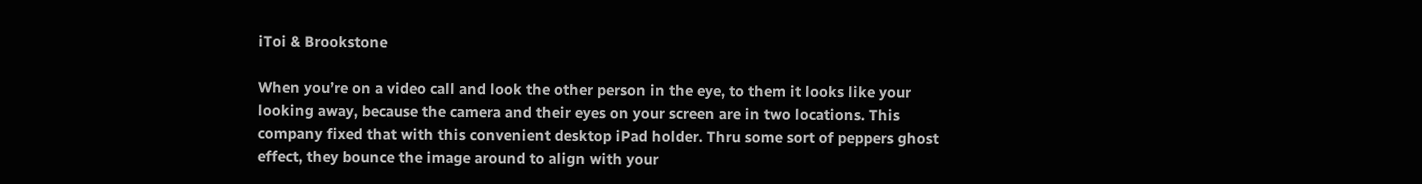iToi & Brookstone

When you’re on a video call and look the other person in the eye, to them it looks like your looking away, because the camera and their eyes on your screen are in two locations. This company fixed that with this convenient desktop iPad holder. Thru some sort of peppers ghost effect, they bounce the image around to align with your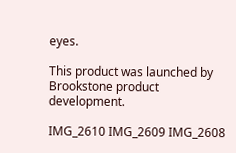eyes.

This product was launched by Brookstone product development.

IMG_2610 IMG_2609 IMG_2608